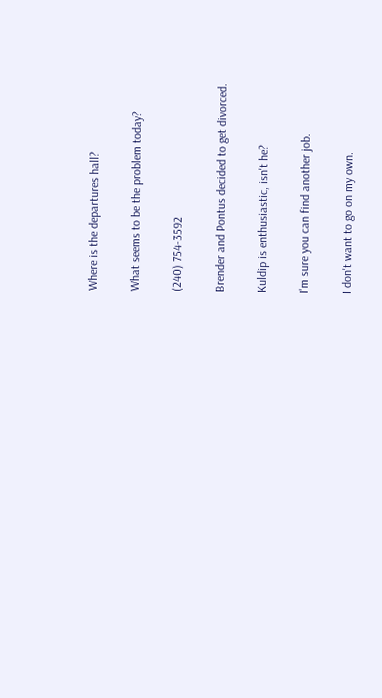Where is the departures hall?

What seems to be the problem today?

(240) 754-3592

Brender and Pontus decided to get divorced.

Kuldip is enthusiastic, isn't he?

I'm sure you can find another job.

I don't want to go on my own.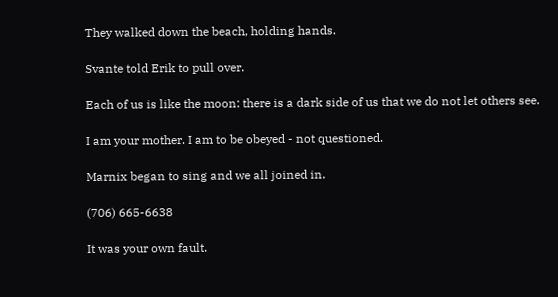They walked down the beach, holding hands.

Svante told Erik to pull over.

Each of us is like the moon: there is a dark side of us that we do not let others see.

I am your mother. I am to be obeyed - not questioned.

Marnix began to sing and we all joined in.

(706) 665-6638

It was your own fault.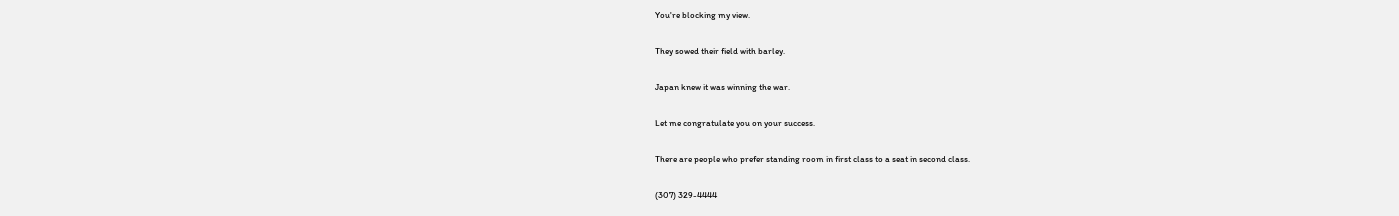You're blocking my view.

They sowed their field with barley.

Japan knew it was winning the war.

Let me congratulate you on your success.

There are people who prefer standing room in first class to a seat in second class.

(307) 329-4444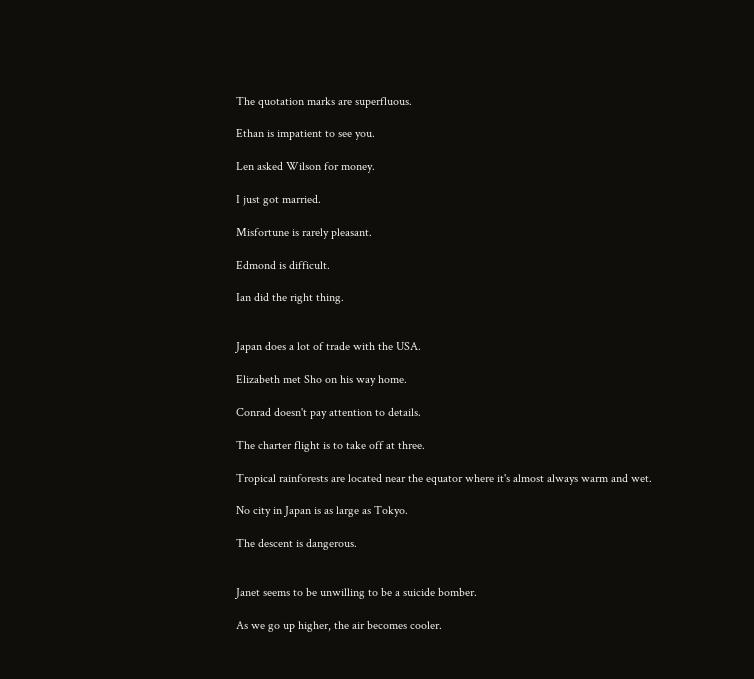The quotation marks are superfluous.

Ethan is impatient to see you.

Len asked Wilson for money.

I just got married.

Misfortune is rarely pleasant.

Edmond is difficult.

Ian did the right thing.


Japan does a lot of trade with the USA.

Elizabeth met Sho on his way home.

Conrad doesn't pay attention to details.

The charter flight is to take off at three.

Tropical rainforests are located near the equator where it's almost always warm and wet.

No city in Japan is as large as Tokyo.

The descent is dangerous.


Janet seems to be unwilling to be a suicide bomber.

As we go up higher, the air becomes cooler.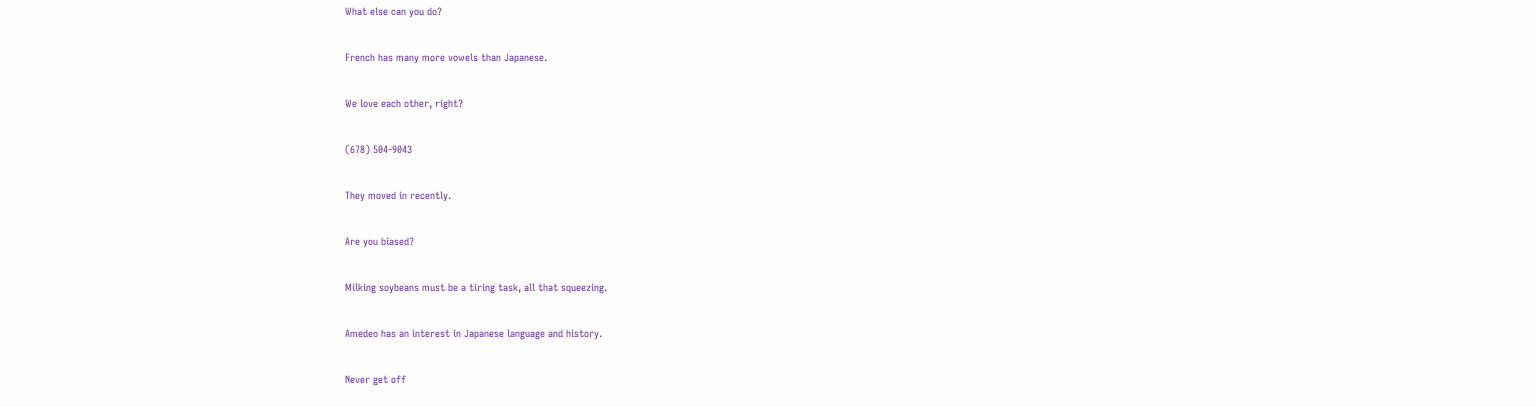What else can you do?

French has many more vowels than Japanese.

We love each other, right?

(678) 504-9043

They moved in recently.

Are you biased?

Milking soybeans must be a tiring task, all that squeezing.

Amedeo has an interest in Japanese language and history.

Never get off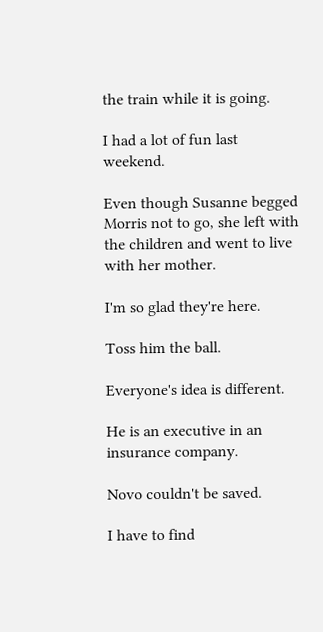the train while it is going.

I had a lot of fun last weekend.

Even though Susanne begged Morris not to go, she left with the children and went to live with her mother.

I'm so glad they're here.

Toss him the ball.

Everyone's idea is different.

He is an executive in an insurance company.

Novo couldn't be saved.

I have to find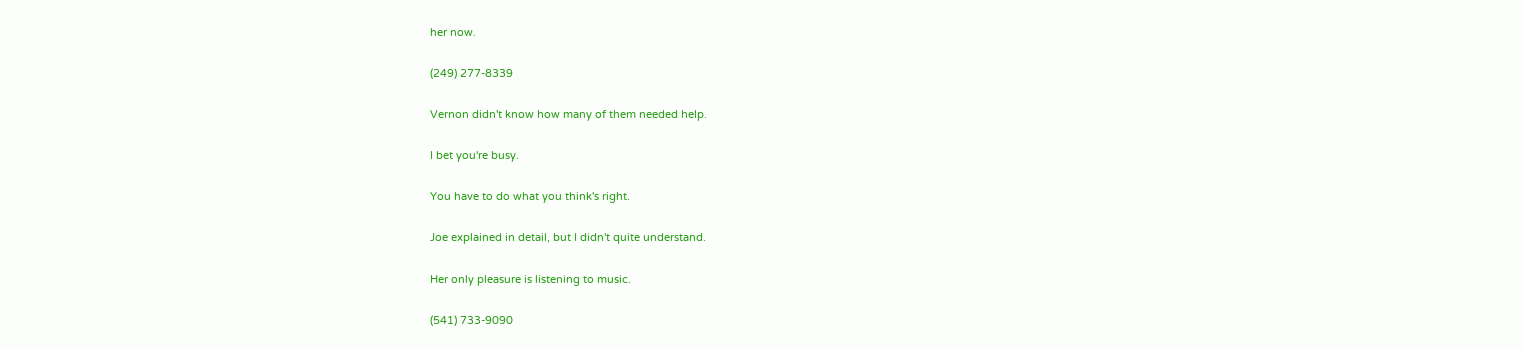her now.

(249) 277-8339

Vernon didn't know how many of them needed help.

I bet you're busy.

You have to do what you think's right.

Joe explained in detail, but I didn't quite understand.

Her only pleasure is listening to music.

(541) 733-9090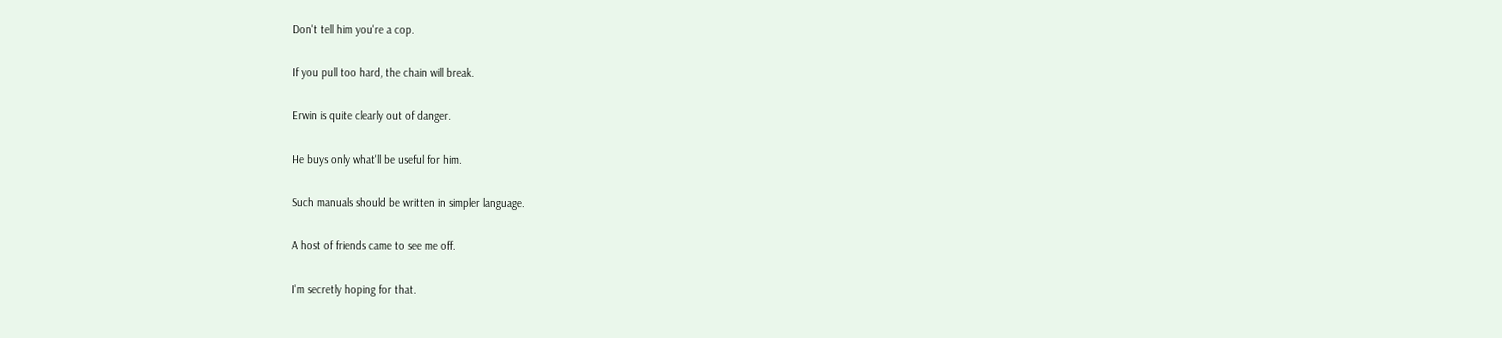Don't tell him you're a cop.

If you pull too hard, the chain will break.

Erwin is quite clearly out of danger.

He buys only what'll be useful for him.

Such manuals should be written in simpler language.

A host of friends came to see me off.

I'm secretly hoping for that.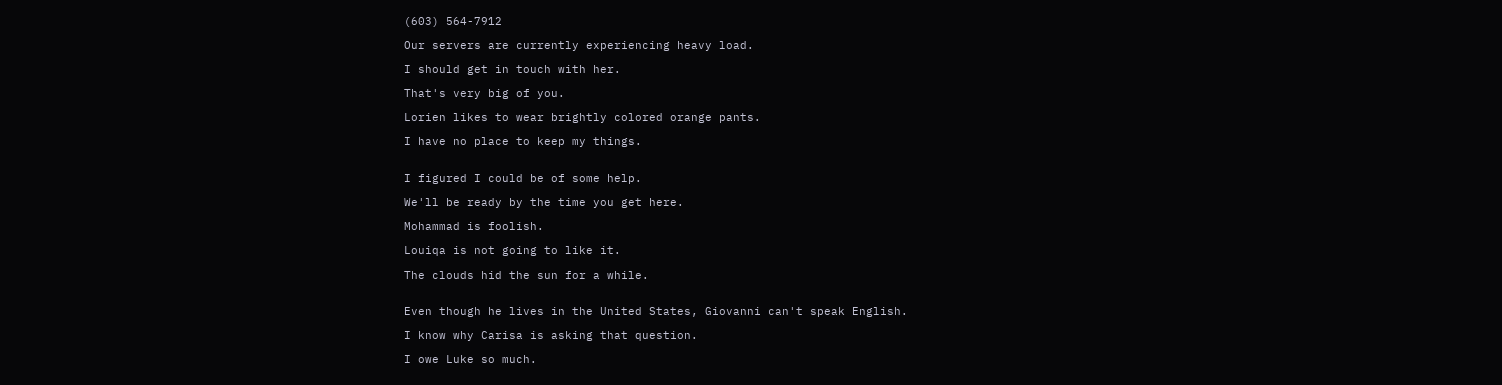(603) 564-7912

Our servers are currently experiencing heavy load.

I should get in touch with her.

That's very big of you.

Lorien likes to wear brightly colored orange pants.

I have no place to keep my things.


I figured I could be of some help.

We'll be ready by the time you get here.

Mohammad is foolish.

Louiqa is not going to like it.

The clouds hid the sun for a while.


Even though he lives in the United States, Giovanni can't speak English.

I know why Carisa is asking that question.

I owe Luke so much.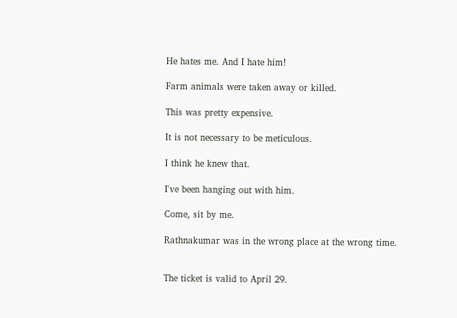He hates me. And I hate him!

Farm animals were taken away or killed.

This was pretty expensive.

It is not necessary to be meticulous.

I think he knew that.

I've been hanging out with him.

Come, sit by me.

Rathnakumar was in the wrong place at the wrong time.


The ticket is valid to April 29.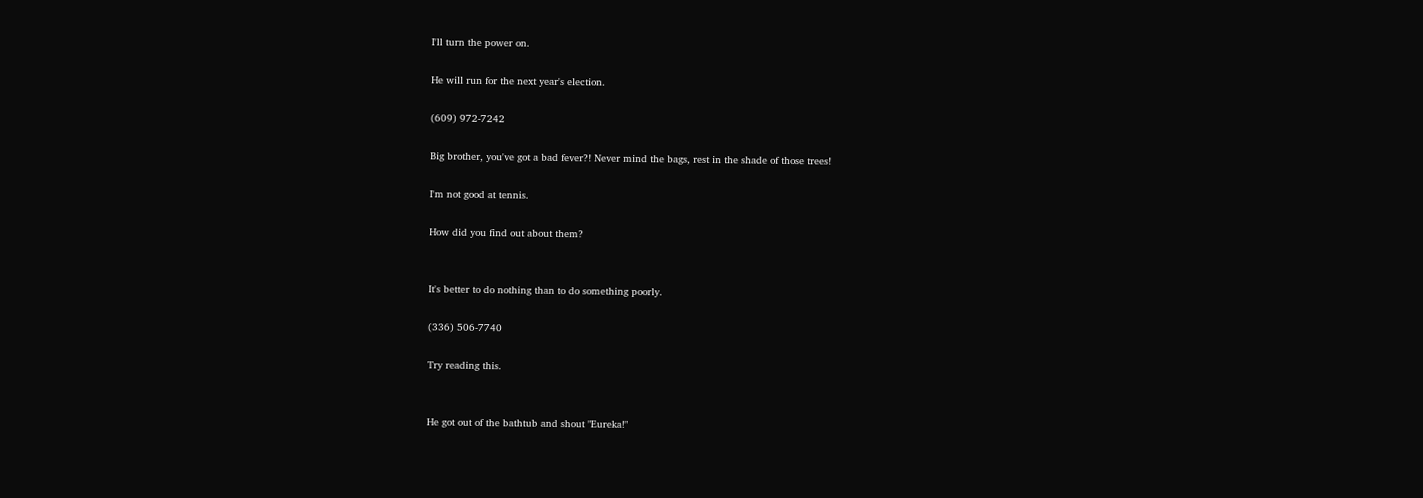I'll turn the power on.

He will run for the next year's election.

(609) 972-7242

Big brother, you've got a bad fever?! Never mind the bags, rest in the shade of those trees!

I'm not good at tennis.

How did you find out about them?


It's better to do nothing than to do something poorly.

(336) 506-7740

Try reading this.


He got out of the bathtub and shout "Eureka!"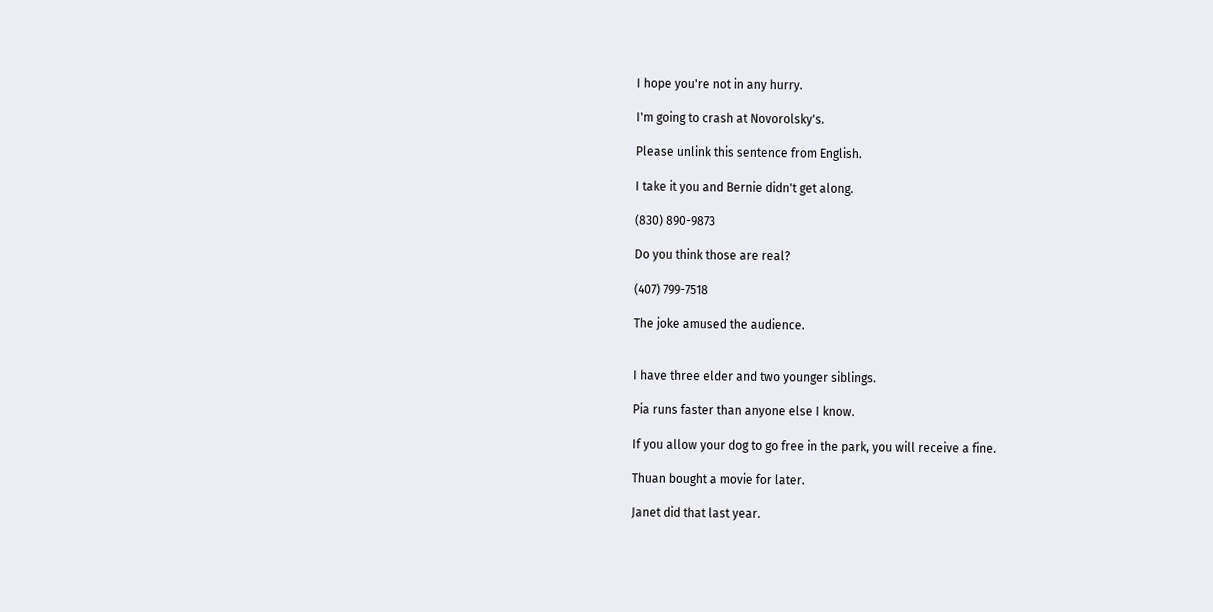I hope you're not in any hurry.

I'm going to crash at Novorolsky's.

Please unlink this sentence from English.

I take it you and Bernie didn't get along.

(830) 890-9873

Do you think those are real?

(407) 799-7518

The joke amused the audience.


I have three elder and two younger siblings.

Pia runs faster than anyone else I know.

If you allow your dog to go free in the park, you will receive a fine.

Thuan bought a movie for later.

Janet did that last year.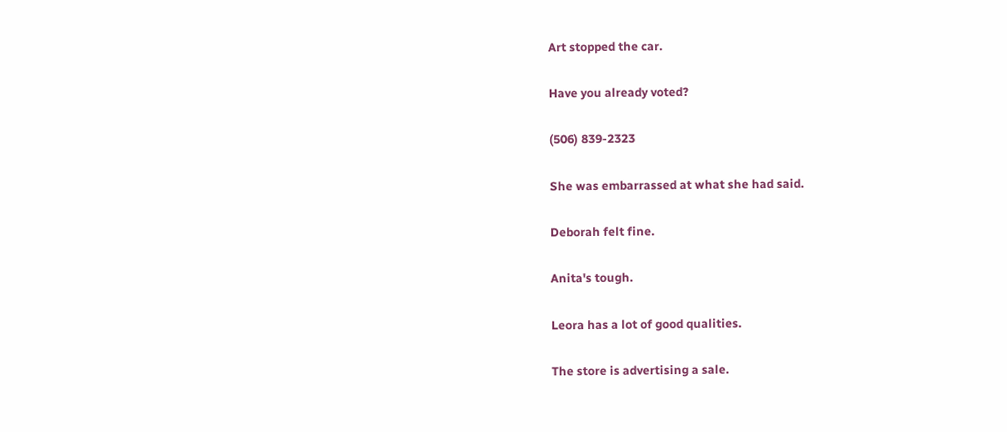Art stopped the car.

Have you already voted?

(506) 839-2323

She was embarrassed at what she had said.

Deborah felt fine.

Anita's tough.

Leora has a lot of good qualities.

The store is advertising a sale.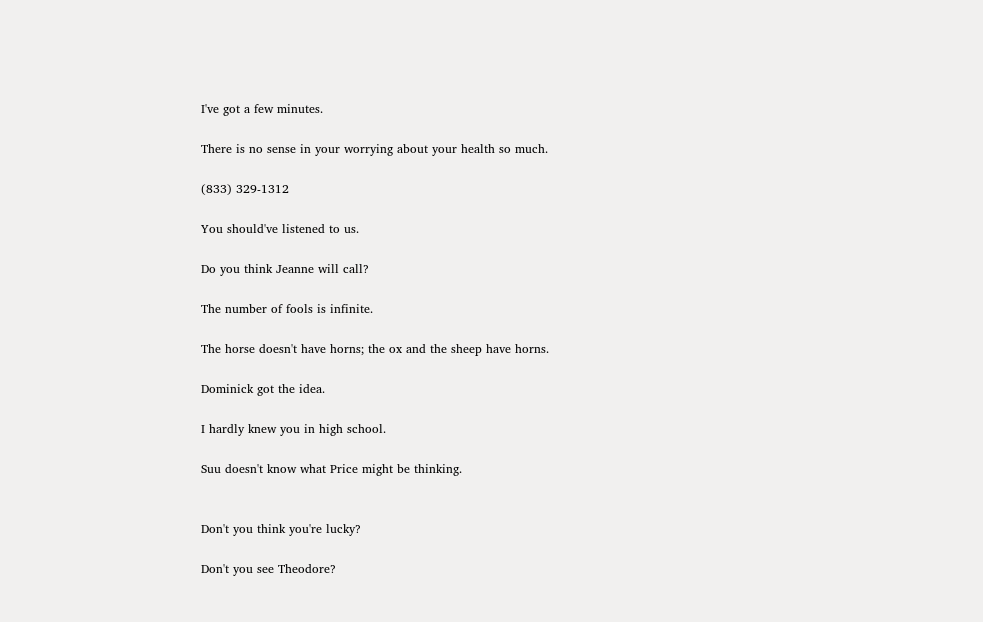I've got a few minutes.

There is no sense in your worrying about your health so much.

(833) 329-1312

You should've listened to us.

Do you think Jeanne will call?

The number of fools is infinite.

The horse doesn't have horns; the ox and the sheep have horns.

Dominick got the idea.

I hardly knew you in high school.

Suu doesn't know what Price might be thinking.


Don't you think you're lucky?

Don't you see Theodore?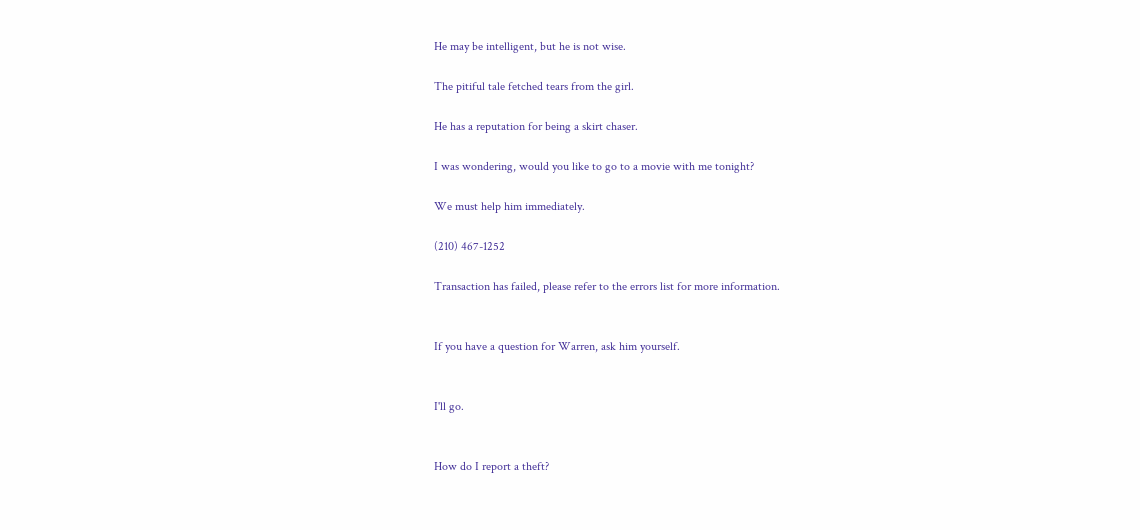He may be intelligent, but he is not wise.

The pitiful tale fetched tears from the girl.

He has a reputation for being a skirt chaser.

I was wondering, would you like to go to a movie with me tonight?

We must help him immediately.

(210) 467-1252

Transaction has failed, please refer to the errors list for more information.


If you have a question for Warren, ask him yourself.


I'll go.


How do I report a theft?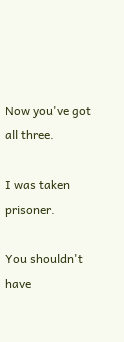Now you've got all three.

I was taken prisoner.

You shouldn't have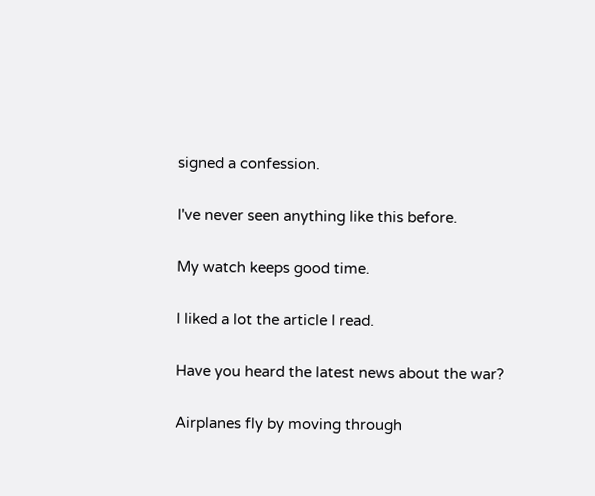signed a confession.

I've never seen anything like this before.

My watch keeps good time.

I liked a lot the article I read.

Have you heard the latest news about the war?

Airplanes fly by moving through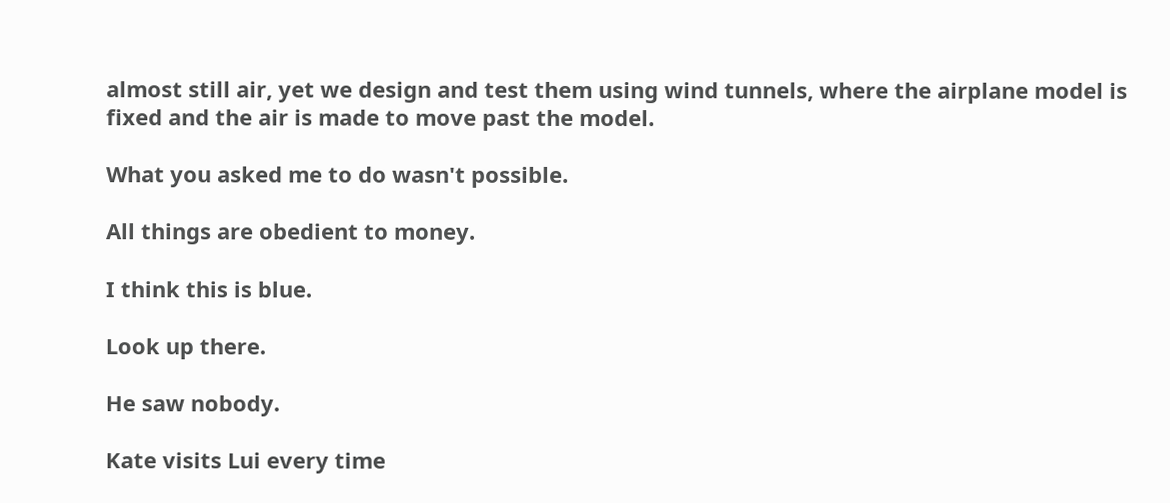almost still air, yet we design and test them using wind tunnels, where the airplane model is fixed and the air is made to move past the model.

What you asked me to do wasn't possible.

All things are obedient to money.

I think this is blue.

Look up there.

He saw nobody.

Kate visits Lui every time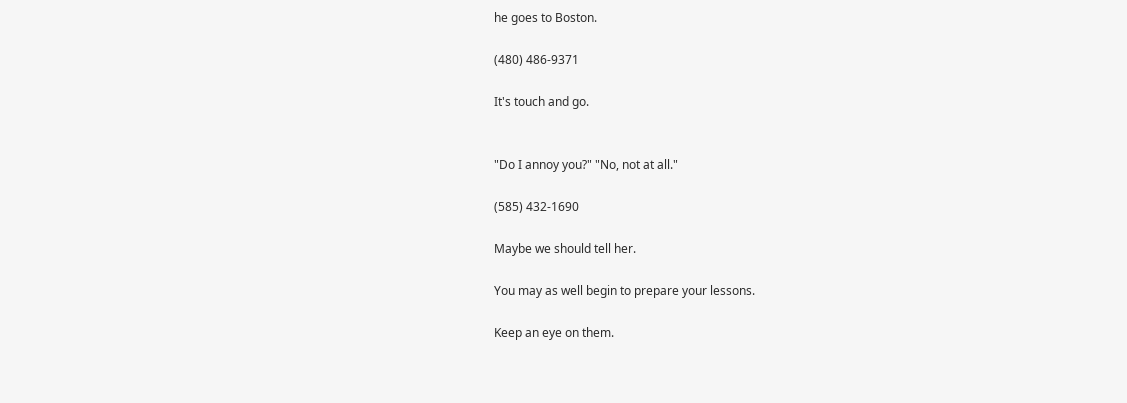he goes to Boston.

(480) 486-9371

It's touch and go.


"Do I annoy you?" "No, not at all."

(585) 432-1690

Maybe we should tell her.

You may as well begin to prepare your lessons.

Keep an eye on them.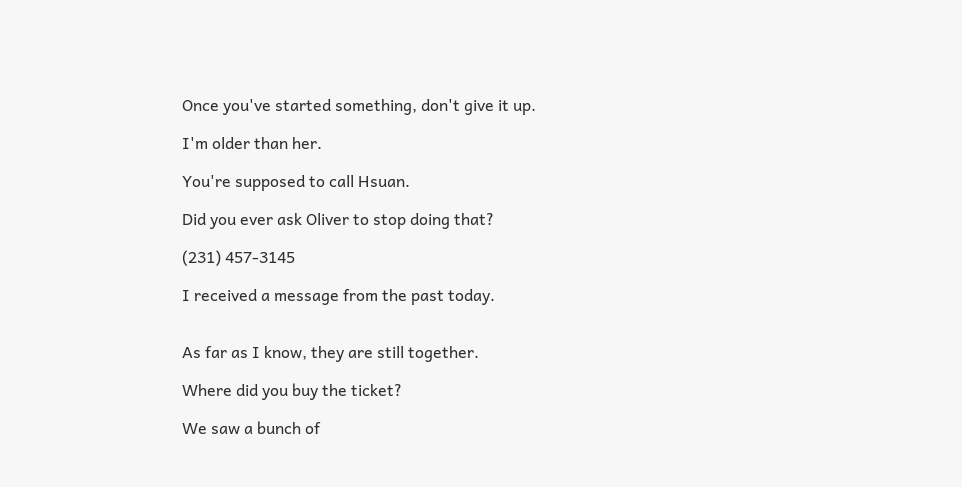Once you've started something, don't give it up.

I'm older than her.

You're supposed to call Hsuan.

Did you ever ask Oliver to stop doing that?

(231) 457-3145

I received a message from the past today.


As far as I know, they are still together.

Where did you buy the ticket?

We saw a bunch of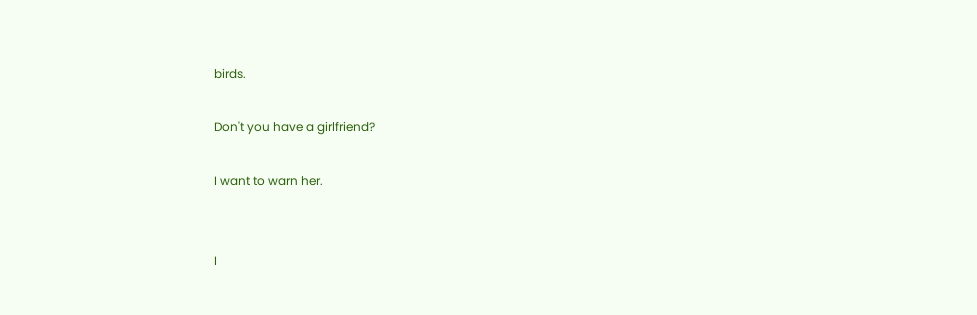birds.

Don't you have a girlfriend?

I want to warn her.


I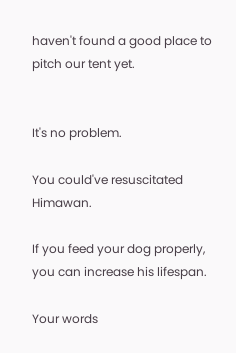haven't found a good place to pitch our tent yet.


It's no problem.

You could've resuscitated Himawan.

If you feed your dog properly, you can increase his lifespan.

Your words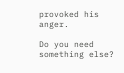provoked his anger.

Do you need something else?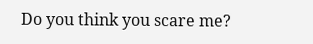Do you think you scare me?